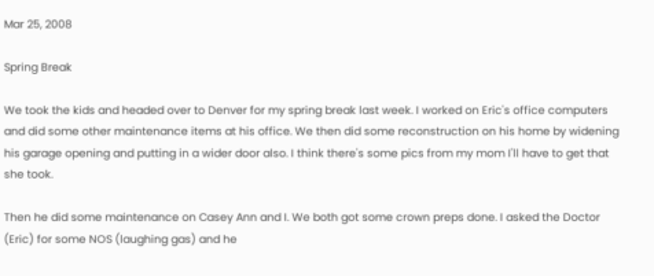Mar 25, 2008

Spring Break

We took the kids and headed over to Denver for my spring break last week. I worked on Eric's office computers and did some other maintenance items at his office. We then did some reconstruction on his home by widening his garage opening and putting in a wider door also. I think there's some pics from my mom I'll have to get that she took.

Then he did some maintenance on Casey Ann and I. We both got some crown preps done. I asked the Doctor (Eric) for some NOS (laughing gas) and he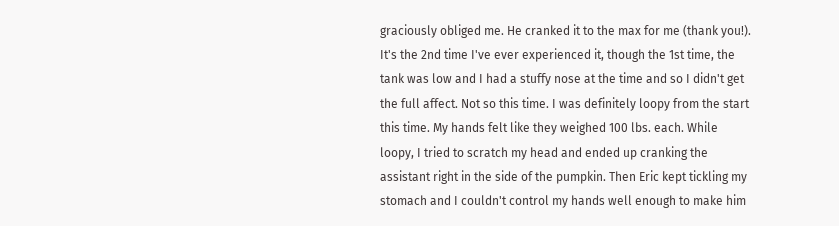graciously obliged me. He cranked it to the max for me (thank you!). It's the 2nd time I've ever experienced it, though the 1st time, the tank was low and I had a stuffy nose at the time and so I didn't get the full affect. Not so this time. I was definitely loopy from the start this time. My hands felt like they weighed 100 lbs. each. While loopy, I tried to scratch my head and ended up cranking the assistant right in the side of the pumpkin. Then Eric kept tickling my stomach and I couldn't control my hands well enough to make him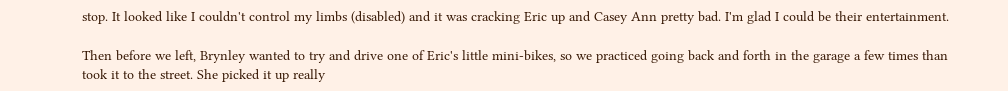stop. It looked like I couldn't control my limbs (disabled) and it was cracking Eric up and Casey Ann pretty bad. I'm glad I could be their entertainment.

Then before we left, Brynley wanted to try and drive one of Eric's little mini-bikes, so we practiced going back and forth in the garage a few times than took it to the street. She picked it up really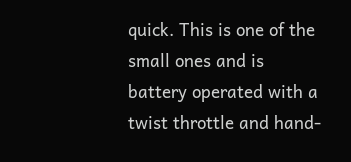quick. This is one of the small ones and is battery operated with a twist throttle and hand-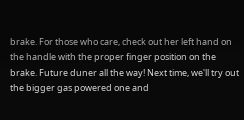brake. For those who care, check out her left hand on the handle with the proper finger position on the brake. Future duner all the way! Next time, we'll try out the bigger gas powered one and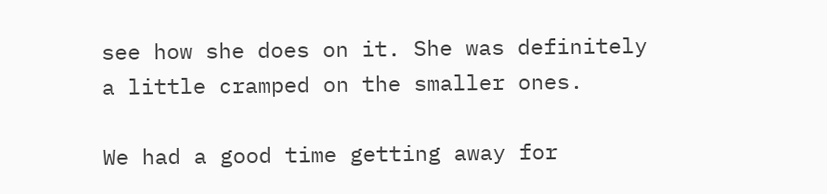see how she does on it. She was definitely a little cramped on the smaller ones.

We had a good time getting away for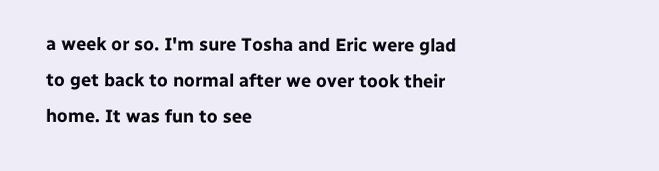a week or so. I'm sure Tosha and Eric were glad to get back to normal after we over took their home. It was fun to see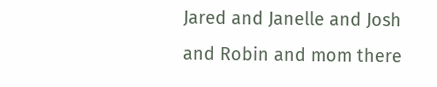Jared and Janelle and Josh and Robin and mom there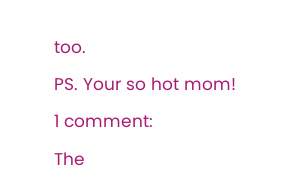too.

PS. Your so hot mom!

1 comment:

The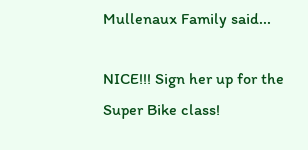Mullenaux Family said...

NICE!!! Sign her up for the Super Bike class!